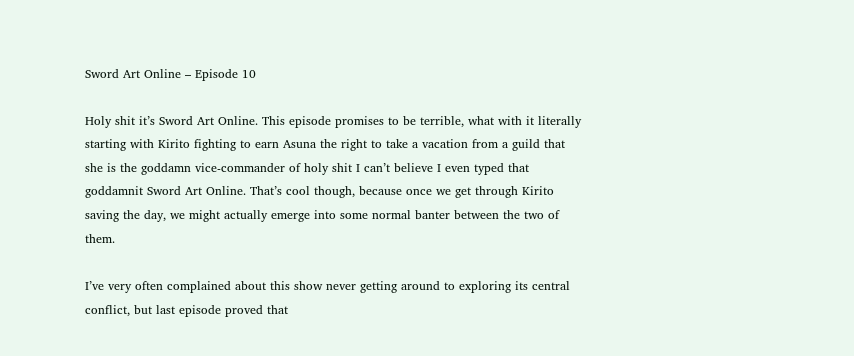Sword Art Online – Episode 10

Holy shit it’s Sword Art Online. This episode promises to be terrible, what with it literally starting with Kirito fighting to earn Asuna the right to take a vacation from a guild that she is the goddamn vice-commander of holy shit I can’t believe I even typed that goddamnit Sword Art Online. That’s cool though, because once we get through Kirito saving the day, we might actually emerge into some normal banter between the two of them.

I’ve very often complained about this show never getting around to exploring its central conflict, but last episode proved that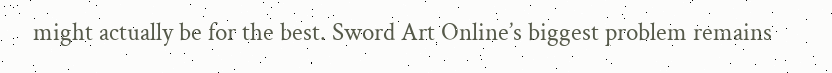might actually be for the best. Sword Art Online’s biggest problem remains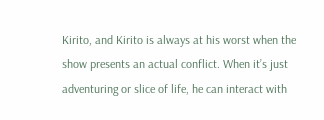Kirito, and Kirito is always at his worst when the show presents an actual conflict. When it’s just adventuring or slice of life, he can interact with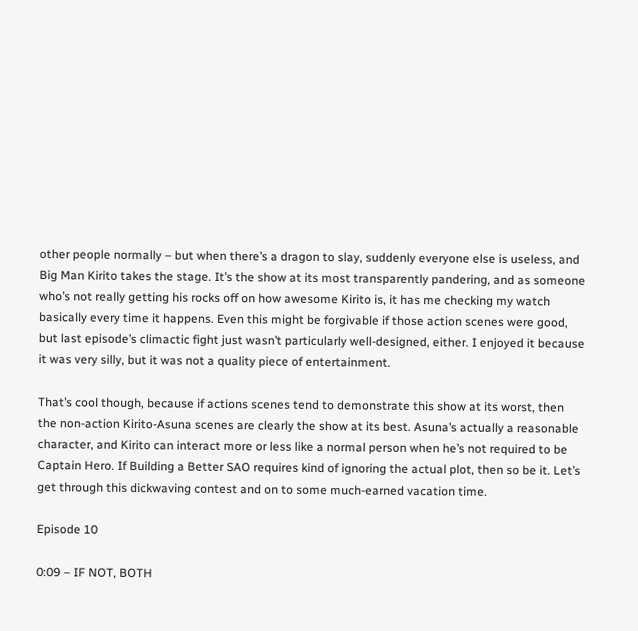other people normally – but when there’s a dragon to slay, suddenly everyone else is useless, and Big Man Kirito takes the stage. It’s the show at its most transparently pandering, and as someone who’s not really getting his rocks off on how awesome Kirito is, it has me checking my watch basically every time it happens. Even this might be forgivable if those action scenes were good, but last episode’s climactic fight just wasn’t particularly well-designed, either. I enjoyed it because it was very silly, but it was not a quality piece of entertainment.

That’s cool though, because if actions scenes tend to demonstrate this show at its worst, then the non-action Kirito-Asuna scenes are clearly the show at its best. Asuna’s actually a reasonable character, and Kirito can interact more or less like a normal person when he’s not required to be Captain Hero. If Building a Better SAO requires kind of ignoring the actual plot, then so be it. Let’s get through this dickwaving contest and on to some much-earned vacation time.

Episode 10

0:09 – IF NOT, BOTH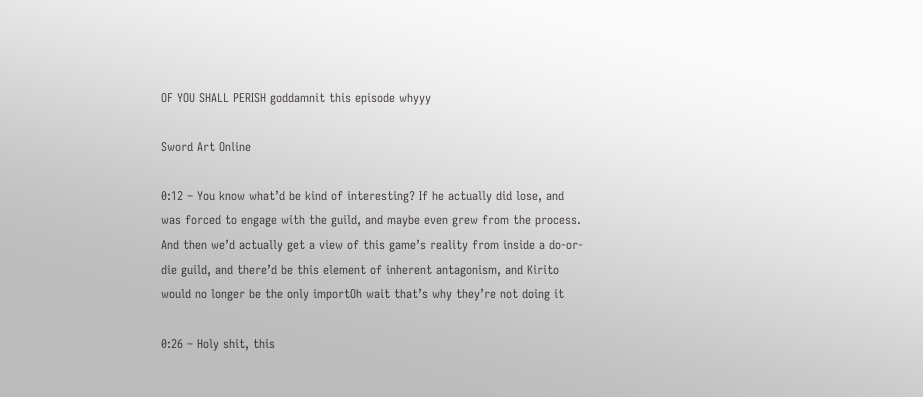OF YOU SHALL PERISH goddamnit this episode whyyy

Sword Art Online

0:12 – You know what’d be kind of interesting? If he actually did lose, and was forced to engage with the guild, and maybe even grew from the process. And then we’d actually get a view of this game’s reality from inside a do-or-die guild, and there’d be this element of inherent antagonism, and Kirito would no longer be the only importOh wait that’s why they’re not doing it

0:26 – Holy shit, this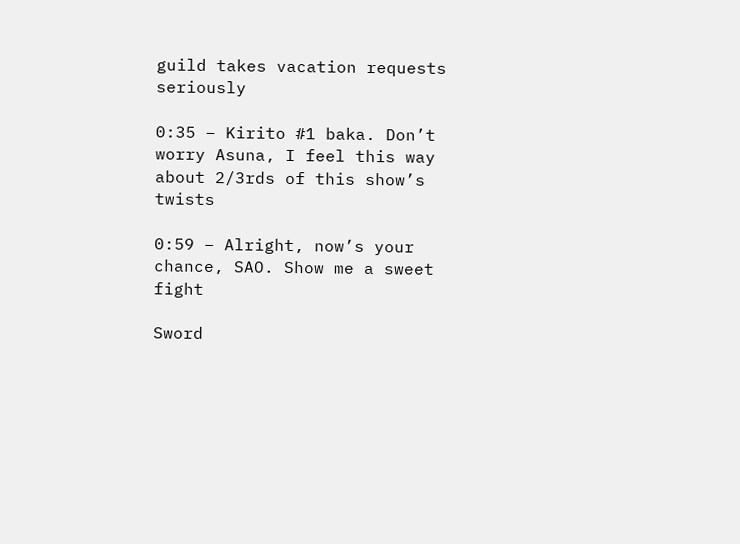guild takes vacation requests seriously

0:35 – Kirito #1 baka. Don’t worry Asuna, I feel this way about 2/3rds of this show’s twists

0:59 – Alright, now’s your chance, SAO. Show me a sweet fight

Sword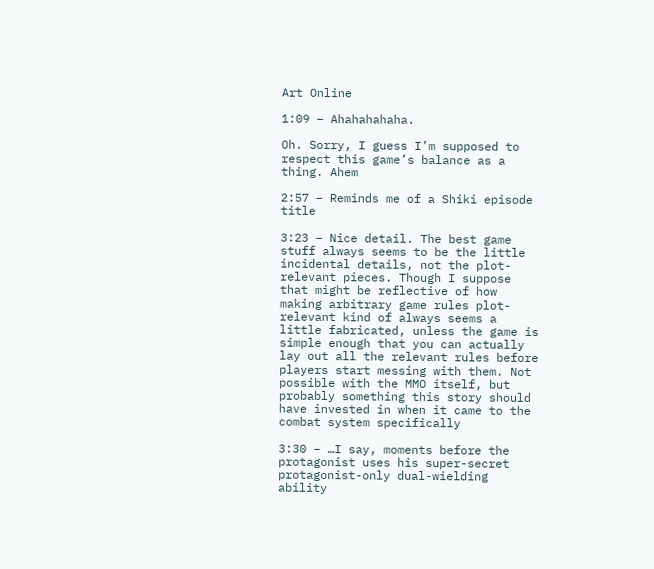Art Online

1:09 – Ahahahahaha.

Oh. Sorry, I guess I’m supposed to respect this game’s balance as a thing. Ahem

2:57 – Reminds me of a Shiki episode title

3:23 – Nice detail. The best game stuff always seems to be the little incidental details, not the plot-relevant pieces. Though I suppose that might be reflective of how making arbitrary game rules plot-relevant kind of always seems a little fabricated, unless the game is simple enough that you can actually lay out all the relevant rules before players start messing with them. Not possible with the MMO itself, but probably something this story should have invested in when it came to the combat system specifically

3:30 – …I say, moments before the protagonist uses his super-secret protagonist-only dual-wielding ability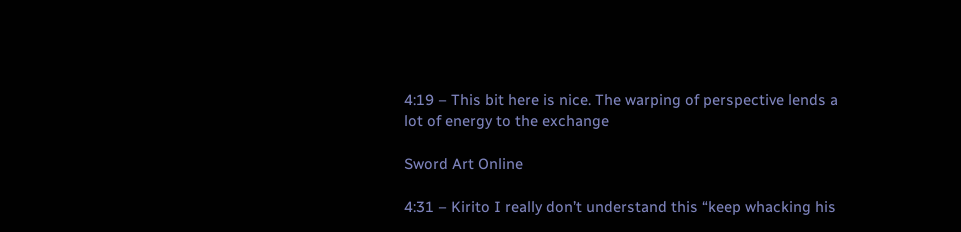4:19 – This bit here is nice. The warping of perspective lends a lot of energy to the exchange

Sword Art Online

4:31 – Kirito I really don’t understand this “keep whacking his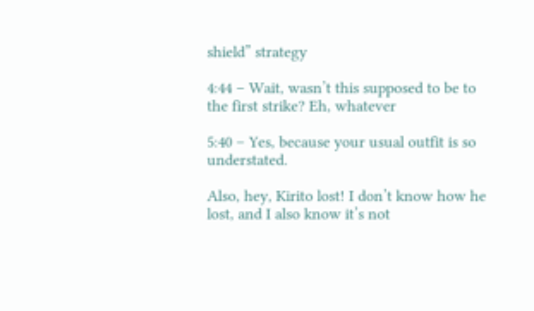shield” strategy

4:44 – Wait, wasn’t this supposed to be to the first strike? Eh, whatever

5:40 – Yes, because your usual outfit is so understated.

Also, hey, Kirito lost! I don’t know how he lost, and I also know it’s not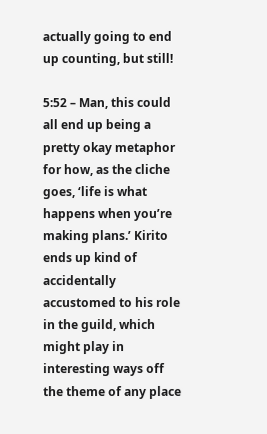actually going to end up counting, but still!

5:52 – Man, this could all end up being a pretty okay metaphor for how, as the cliche goes, ‘life is what happens when you’re making plans.’ Kirito ends up kind of accidentally accustomed to his role in the guild, which might play in interesting ways off the theme of any place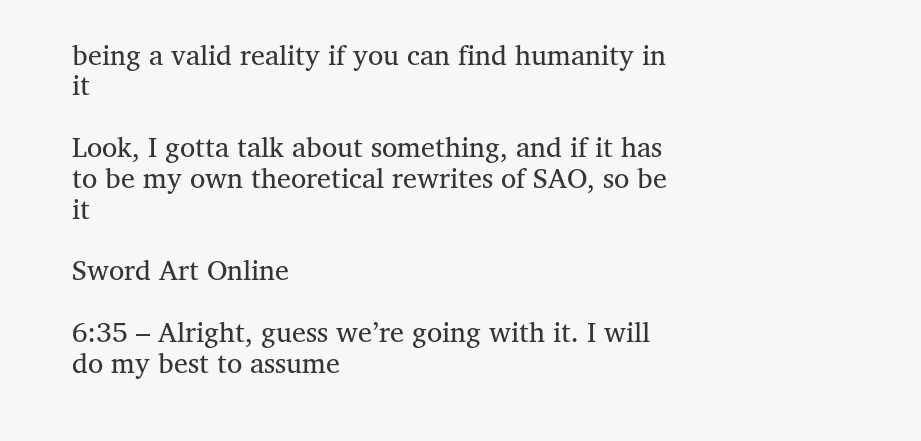being a valid reality if you can find humanity in it

Look, I gotta talk about something, and if it has to be my own theoretical rewrites of SAO, so be it

Sword Art Online

6:35 – Alright, guess we’re going with it. I will do my best to assume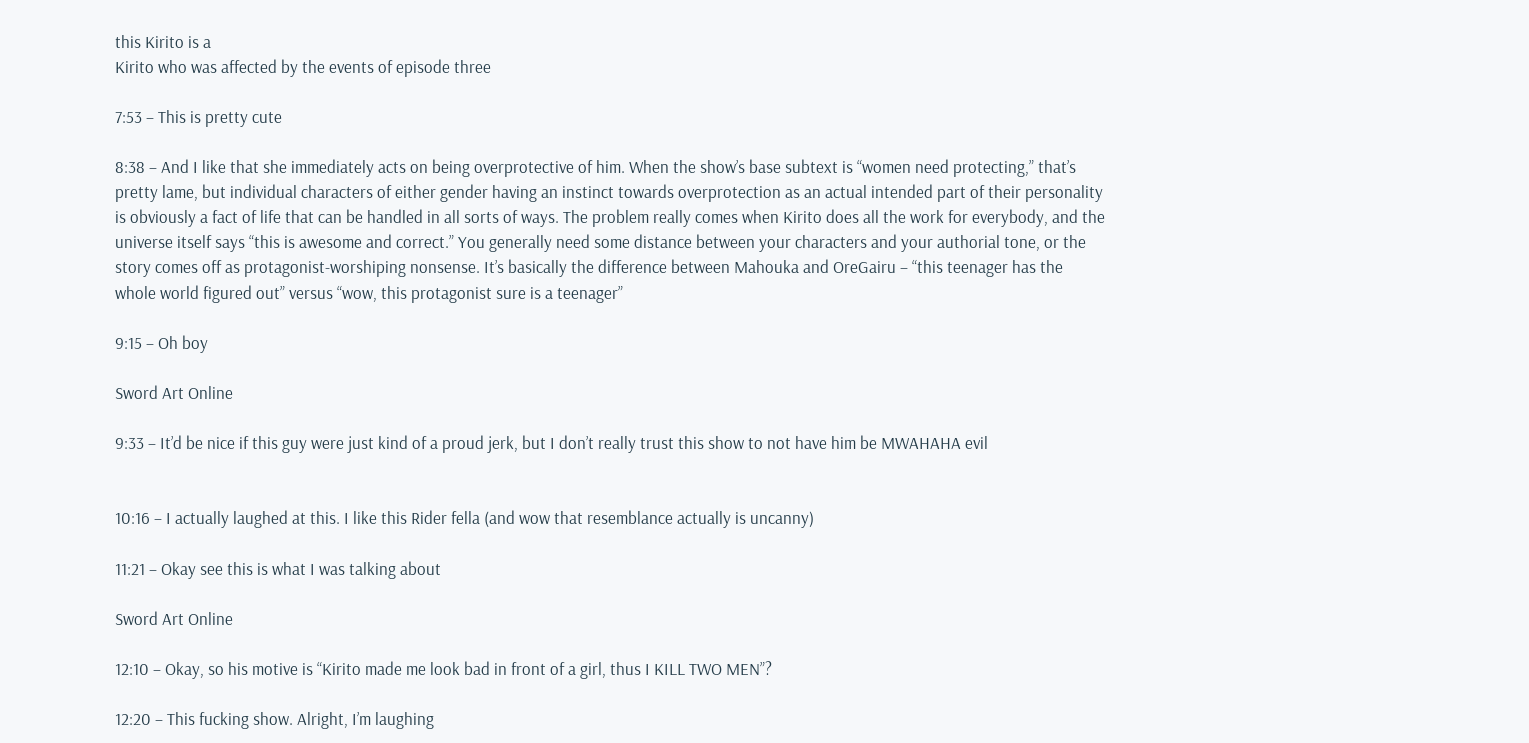this Kirito is a
Kirito who was affected by the events of episode three

7:53 – This is pretty cute

8:38 – And I like that she immediately acts on being overprotective of him. When the show’s base subtext is “women need protecting,” that’s pretty lame, but individual characters of either gender having an instinct towards overprotection as an actual intended part of their personality is obviously a fact of life that can be handled in all sorts of ways. The problem really comes when Kirito does all the work for everybody, and the universe itself says “this is awesome and correct.” You generally need some distance between your characters and your authorial tone, or the story comes off as protagonist-worshiping nonsense. It’s basically the difference between Mahouka and OreGairu – “this teenager has the whole world figured out” versus “wow, this protagonist sure is a teenager”

9:15 – Oh boy

Sword Art Online

9:33 – It’d be nice if this guy were just kind of a proud jerk, but I don’t really trust this show to not have him be MWAHAHA evil


10:16 – I actually laughed at this. I like this Rider fella (and wow that resemblance actually is uncanny)

11:21 – Okay see this is what I was talking about

Sword Art Online

12:10 – Okay, so his motive is “Kirito made me look bad in front of a girl, thus I KILL TWO MEN”?

12:20 – This fucking show. Alright, I’m laughing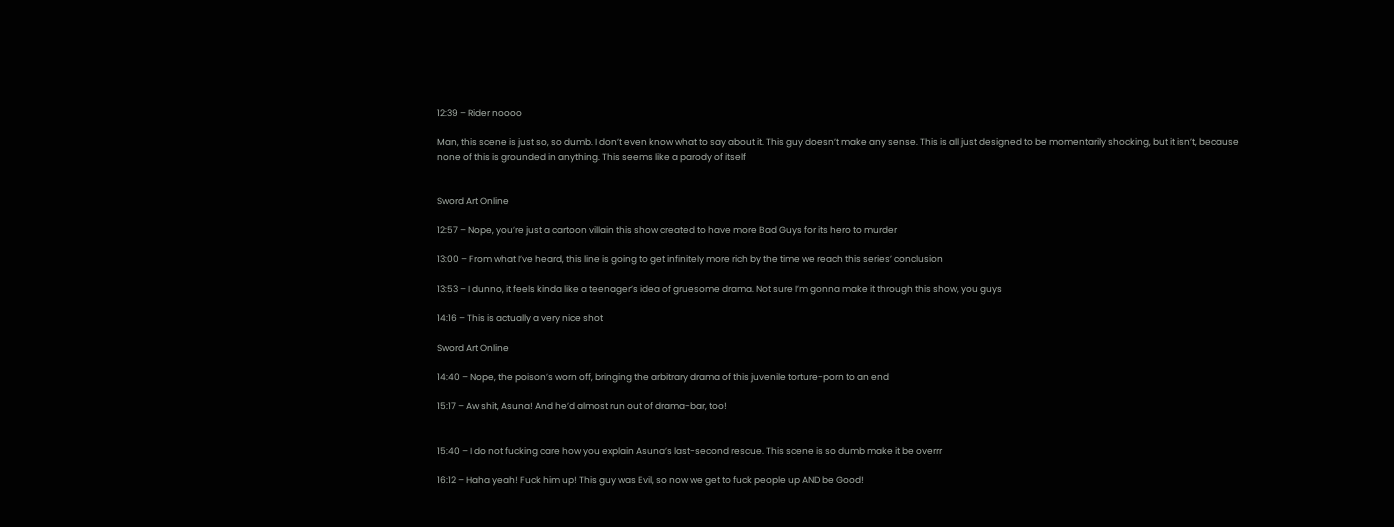12:39 – Rider noooo

Man, this scene is just so, so dumb. I don’t even know what to say about it. This guy doesn’t make any sense. This is all just designed to be momentarily shocking, but it isn’t, because none of this is grounded in anything. This seems like a parody of itself


Sword Art Online

12:57 – Nope, you’re just a cartoon villain this show created to have more Bad Guys for its hero to murder

13:00 – From what I’ve heard, this line is going to get infinitely more rich by the time we reach this series’ conclusion

13:53 – I dunno, it feels kinda like a teenager’s idea of gruesome drama. Not sure I’m gonna make it through this show, you guys

14:16 – This is actually a very nice shot

Sword Art Online

14:40 – Nope, the poison’s worn off, bringing the arbitrary drama of this juvenile torture-porn to an end

15:17 – Aw shit, Asuna! And he’d almost run out of drama-bar, too!


15:40 – I do not fucking care how you explain Asuna’s last-second rescue. This scene is so dumb make it be overrr

16:12 – Haha yeah! Fuck him up! This guy was Evil, so now we get to fuck people up AND be Good!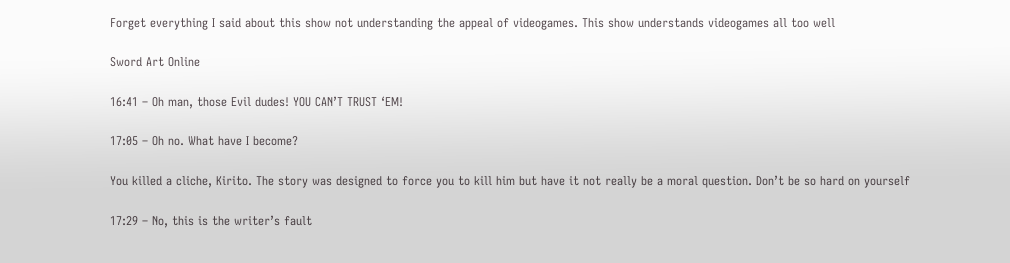Forget everything I said about this show not understanding the appeal of videogames. This show understands videogames all too well

Sword Art Online

16:41 – Oh man, those Evil dudes! YOU CAN’T TRUST ‘EM!

17:05 – Oh no. What have I become?

You killed a cliche, Kirito. The story was designed to force you to kill him but have it not really be a moral question. Don’t be so hard on yourself

17:29 – No, this is the writer’s fault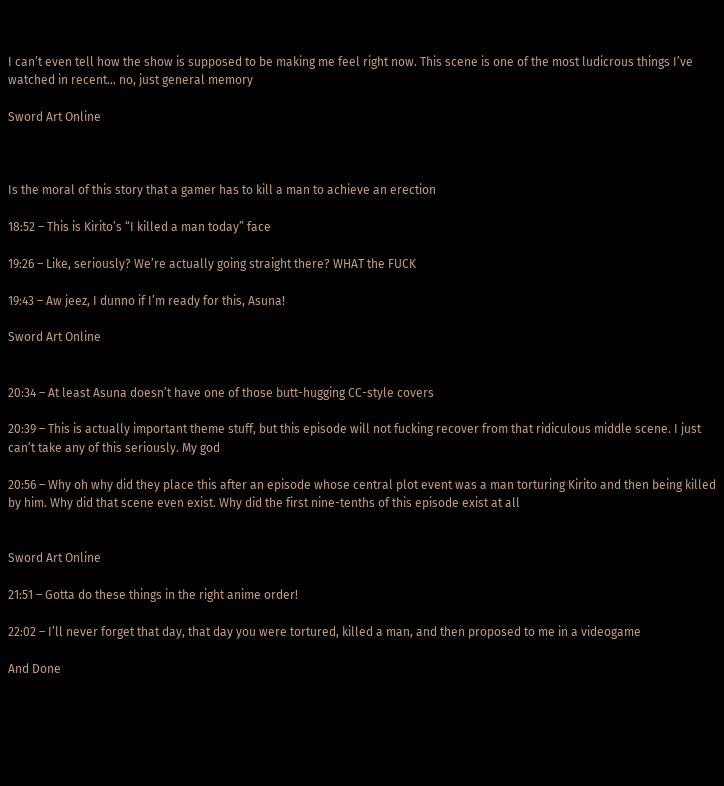I can’t even tell how the show is supposed to be making me feel right now. This scene is one of the most ludicrous things I’ve watched in recent… no, just general memory

Sword Art Online



Is the moral of this story that a gamer has to kill a man to achieve an erection

18:52 – This is Kirito’s “I killed a man today” face

19:26 – Like, seriously? We’re actually going straight there? WHAT the FUCK

19:43 – Aw jeez, I dunno if I’m ready for this, Asuna!

Sword Art Online


20:34 – At least Asuna doesn’t have one of those butt-hugging CC-style covers

20:39 – This is actually important theme stuff, but this episode will not fucking recover from that ridiculous middle scene. I just can’t take any of this seriously. My god

20:56 – Why oh why did they place this after an episode whose central plot event was a man torturing Kirito and then being killed by him. Why did that scene even exist. Why did the first nine-tenths of this episode exist at all


Sword Art Online

21:51 – Gotta do these things in the right anime order!

22:02 – I’ll never forget that day, that day you were tortured, killed a man, and then proposed to me in a videogame

And Done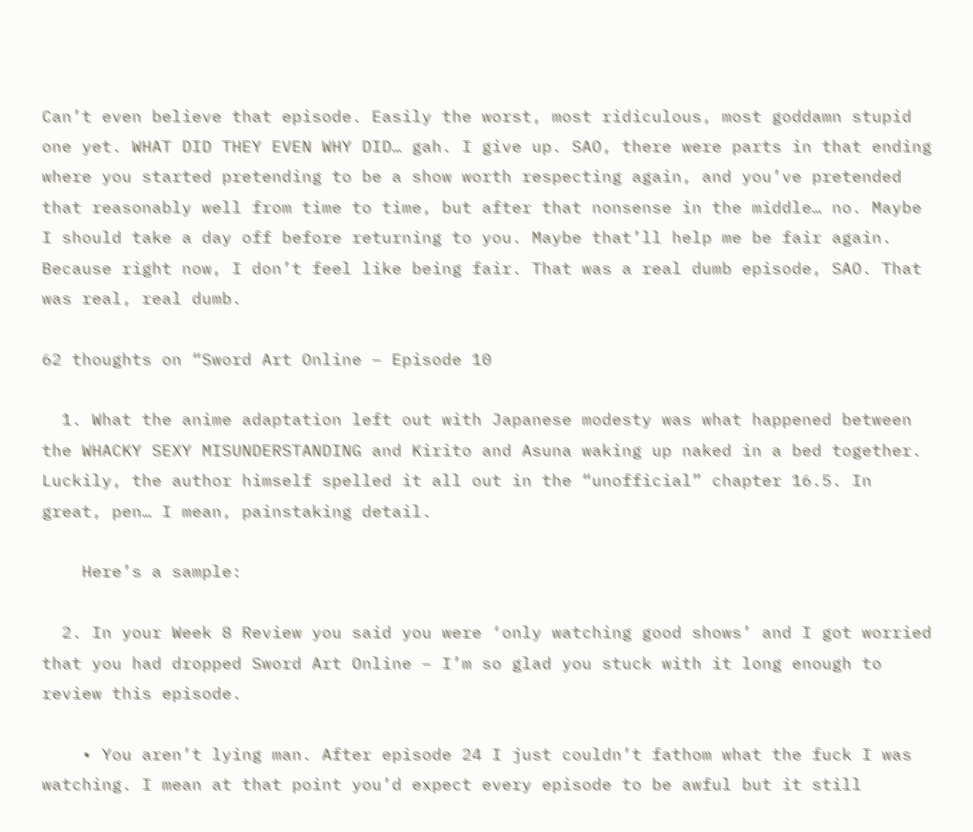Can’t even believe that episode. Easily the worst, most ridiculous, most goddamn stupid one yet. WHAT DID THEY EVEN WHY DID… gah. I give up. SAO, there were parts in that ending where you started pretending to be a show worth respecting again, and you’ve pretended that reasonably well from time to time, but after that nonsense in the middle… no. Maybe I should take a day off before returning to you. Maybe that’ll help me be fair again. Because right now, I don’t feel like being fair. That was a real dumb episode, SAO. That was real, real dumb.

62 thoughts on “Sword Art Online – Episode 10

  1. What the anime adaptation left out with Japanese modesty was what happened between the WHACKY SEXY MISUNDERSTANDING and Kirito and Asuna waking up naked in a bed together. Luckily, the author himself spelled it all out in the “unofficial” chapter 16.5. In great, pen… I mean, painstaking detail.

    Here’s a sample:

  2. In your Week 8 Review you said you were ‘only watching good shows’ and I got worried that you had dropped Sword Art Online – I’m so glad you stuck with it long enough to review this episode.

    • You aren’t lying man. After episode 24 I just couldn’t fathom what the fuck I was watching. I mean at that point you’d expect every episode to be awful but it still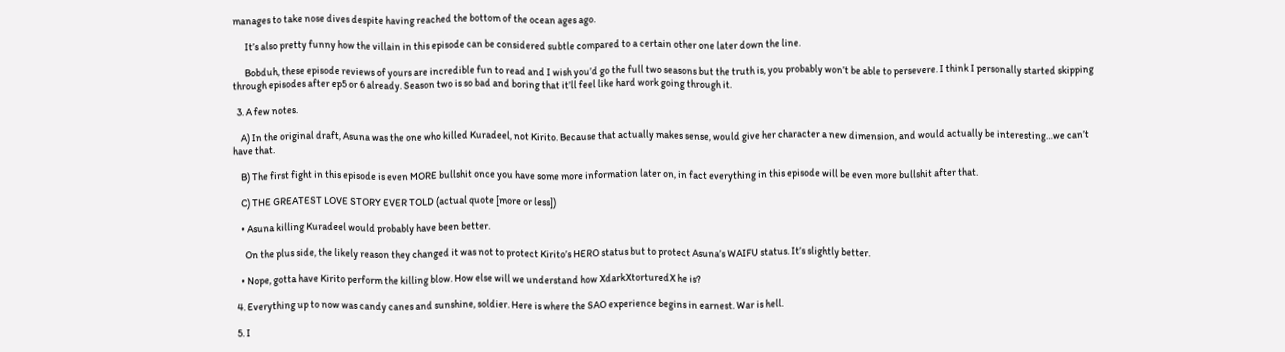manages to take nose dives despite having reached the bottom of the ocean ages ago.

      It’s also pretty funny how the villain in this episode can be considered subtle compared to a certain other one later down the line.

      Bobduh, these episode reviews of yours are incredible fun to read and I wish you’d go the full two seasons but the truth is, you probably won’t be able to persevere. I think I personally started skipping through episodes after ep5 or 6 already. Season two is so bad and boring that it’ll feel like hard work going through it.

  3. A few notes.

    A) In the original draft, Asuna was the one who killed Kuradeel, not Kirito. Because that actually makes sense, would give her character a new dimension, and would actually be interesting…we can’t have that.

    B) The first fight in this episode is even MORE bullshit once you have some more information later on, in fact everything in this episode will be even more bullshit after that.

    C) THE GREATEST LOVE STORY EVER TOLD (actual quote [more or less])

    • Asuna killing Kuradeel would probably have been better.

      On the plus side, the likely reason they changed it was not to protect Kirito’s HERO status but to protect Asuna’s WAIFU status. It’s slightly better.

    • Nope, gotta have Kirito perform the killing blow. How else will we understand how XdarkXtorturedX he is?

  4. Everything up to now was candy canes and sunshine, soldier. Here is where the SAO experience begins in earnest. War is hell.

  5. I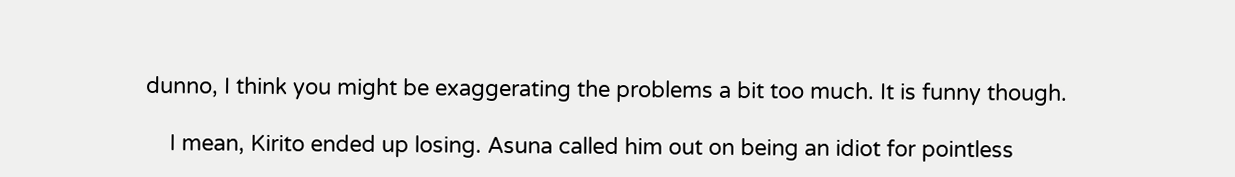dunno, I think you might be exaggerating the problems a bit too much. It is funny though.

    I mean, Kirito ended up losing. Asuna called him out on being an idiot for pointless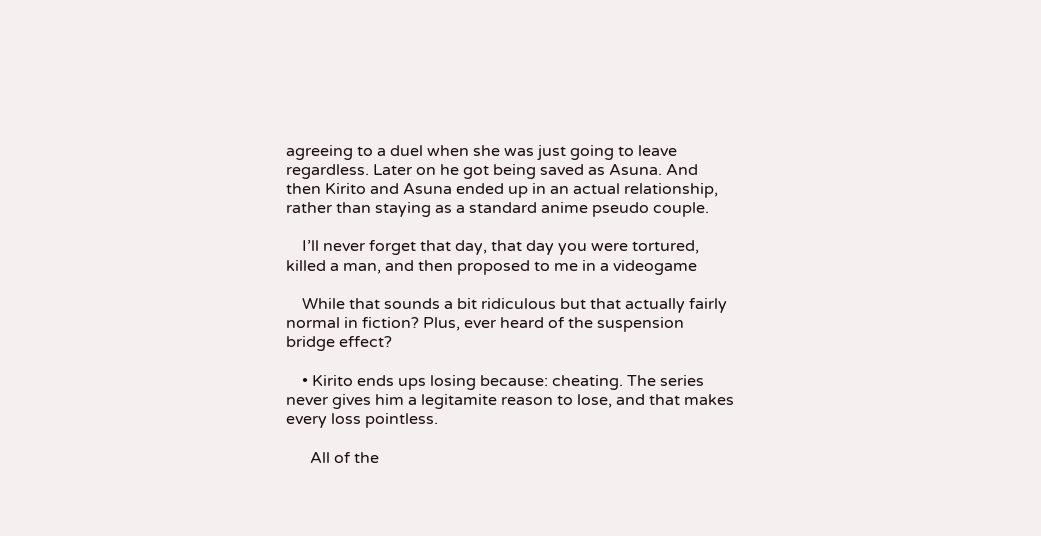agreeing to a duel when she was just going to leave regardless. Later on he got being saved as Asuna. And then Kirito and Asuna ended up in an actual relationship, rather than staying as a standard anime pseudo couple.

    I’ll never forget that day, that day you were tortured, killed a man, and then proposed to me in a videogame

    While that sounds a bit ridiculous but that actually fairly normal in fiction? Plus, ever heard of the suspension bridge effect?

    • Kirito ends ups losing because: cheating. The series never gives him a legitamite reason to lose, and that makes every loss pointless.

      All of the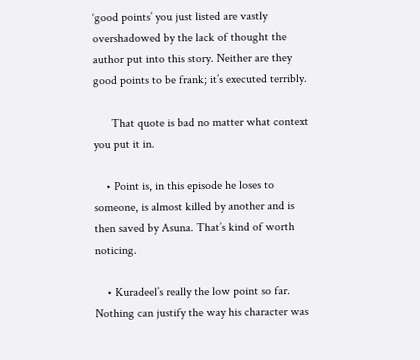‘good points’ you just listed are vastly overshadowed by the lack of thought the author put into this story. Neither are they good points to be frank; it’s executed terribly.

      That quote is bad no matter what context you put it in.

    • Point is, in this episode he loses to someone, is almost killed by another and is then saved by Asuna. That’s kind of worth noticing.

    • Kuradeel’s really the low point so far. Nothing can justify the way his character was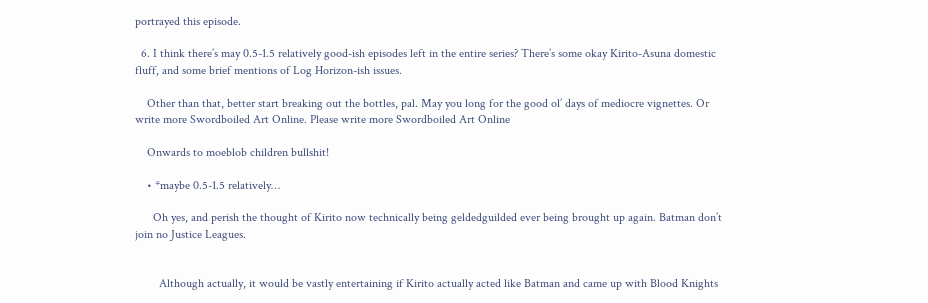portrayed this episode.

  6. I think there’s may 0.5-1.5 relatively good-ish episodes left in the entire series? There’s some okay Kirito-Asuna domestic fluff, and some brief mentions of Log Horizon-ish issues.

    Other than that, better start breaking out the bottles, pal. May you long for the good ol’ days of mediocre vignettes. Or write more Swordboiled Art Online. Please write more Swordboiled Art Online

    Onwards to moeblob children bullshit!

    • *maybe 0.5-1.5 relatively…

      Oh yes, and perish the thought of Kirito now technically being geldedguilded ever being brought up again. Batman don’t join no Justice Leagues.


        Although actually, it would be vastly entertaining if Kirito actually acted like Batman and came up with Blood Knights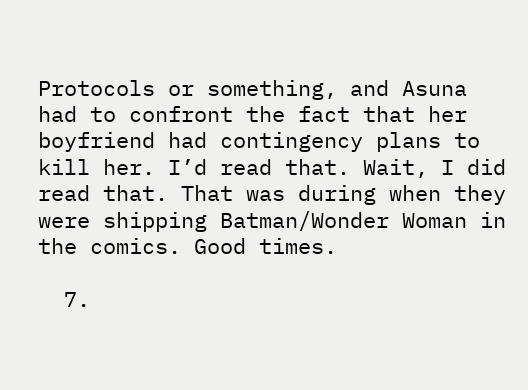Protocols or something, and Asuna had to confront the fact that her boyfriend had contingency plans to kill her. I’d read that. Wait, I did read that. That was during when they were shipping Batman/Wonder Woman in the comics. Good times.

  7.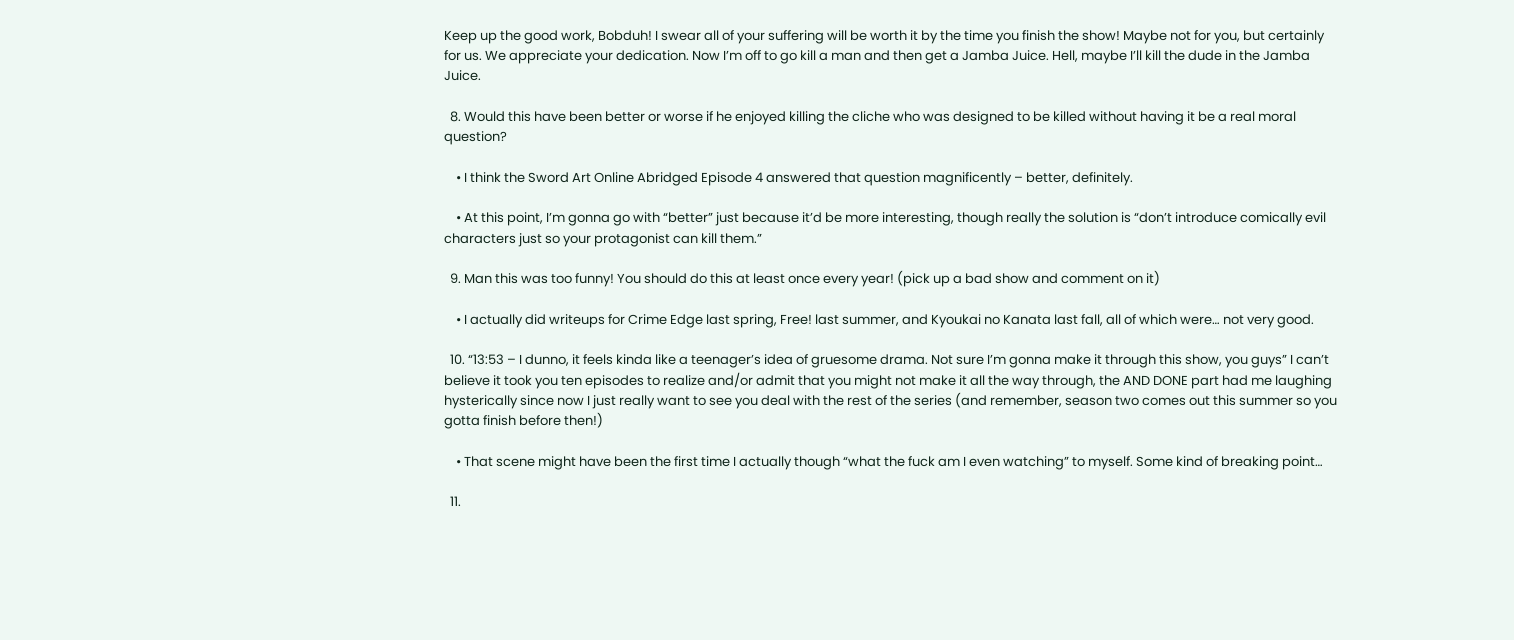Keep up the good work, Bobduh! I swear all of your suffering will be worth it by the time you finish the show! Maybe not for you, but certainly for us. We appreciate your dedication. Now I’m off to go kill a man and then get a Jamba Juice. Hell, maybe I’ll kill the dude in the Jamba Juice.

  8. Would this have been better or worse if he enjoyed killing the cliche who was designed to be killed without having it be a real moral question?

    • I think the Sword Art Online Abridged Episode 4 answered that question magnificently – better, definitely.

    • At this point, I’m gonna go with “better” just because it’d be more interesting, though really the solution is “don’t introduce comically evil characters just so your protagonist can kill them.”

  9. Man this was too funny! You should do this at least once every year! (pick up a bad show and comment on it)

    • I actually did writeups for Crime Edge last spring, Free! last summer, and Kyoukai no Kanata last fall, all of which were… not very good.

  10. “13:53 – I dunno, it feels kinda like a teenager’s idea of gruesome drama. Not sure I’m gonna make it through this show, you guys” I can’t believe it took you ten episodes to realize and/or admit that you might not make it all the way through, the AND DONE part had me laughing hysterically since now I just really want to see you deal with the rest of the series (and remember, season two comes out this summer so you gotta finish before then!)

    • That scene might have been the first time I actually though “what the fuck am I even watching” to myself. Some kind of breaking point…

  11.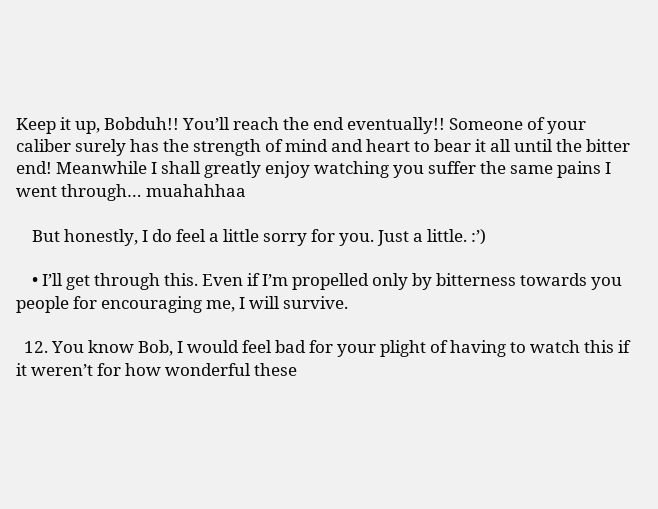Keep it up, Bobduh!! You’ll reach the end eventually!! Someone of your caliber surely has the strength of mind and heart to bear it all until the bitter end! Meanwhile I shall greatly enjoy watching you suffer the same pains I went through… muahahhaa

    But honestly, I do feel a little sorry for you. Just a little. :’)

    • I’ll get through this. Even if I’m propelled only by bitterness towards you people for encouraging me, I will survive.

  12. You know Bob, I would feel bad for your plight of having to watch this if it weren’t for how wonderful these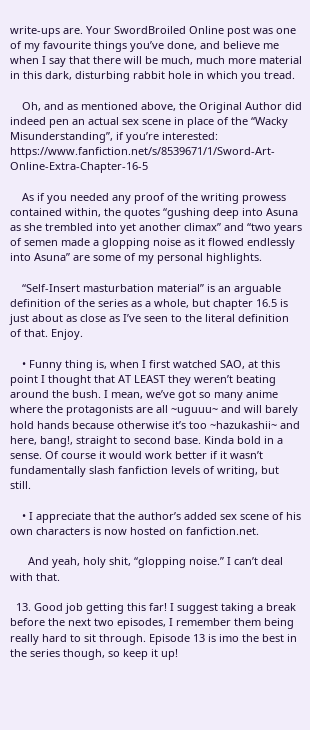write-ups are. Your SwordBroiled Online post was one of my favourite things you’ve done, and believe me when I say that there will be much, much more material in this dark, disturbing rabbit hole in which you tread.

    Oh, and as mentioned above, the Original Author did indeed pen an actual sex scene in place of the “Wacky Misunderstanding”, if you’re interested: https://www.fanfiction.net/s/8539671/1/Sword-Art-Online-Extra-Chapter-16-5

    As if you needed any proof of the writing prowess contained within, the quotes “gushing deep into Asuna as she trembled into yet another climax” and “two years of semen made a glopping noise as it flowed endlessly into Asuna” are some of my personal highlights.

    “Self-Insert masturbation material” is an arguable definition of the series as a whole, but chapter 16.5 is just about as close as I’ve seen to the literal definition of that. Enjoy.

    • Funny thing is, when I first watched SAO, at this point I thought that AT LEAST they weren’t beating around the bush. I mean, we’ve got so many anime where the protagonists are all ~uguuu~ and will barely hold hands because otherwise it’s too ~hazukashii~ and here, bang!, straight to second base. Kinda bold in a sense. Of course it would work better if it wasn’t fundamentally slash fanfiction levels of writing, but still.

    • I appreciate that the author’s added sex scene of his own characters is now hosted on fanfiction.net.

      And yeah, holy shit, “glopping noise.” I can’t deal with that.

  13. Good job getting this far! I suggest taking a break before the next two episodes, I remember them being really hard to sit through. Episode 13 is imo the best in the series though, so keep it up!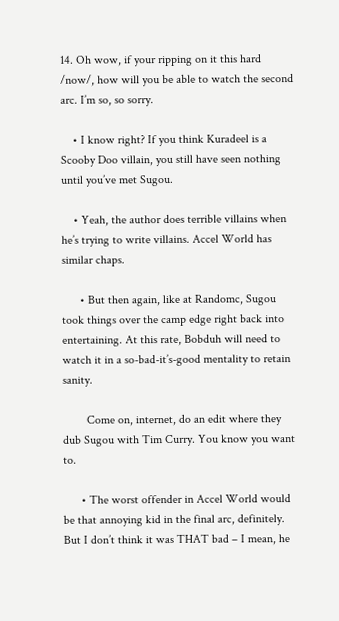14. Oh wow, if your ripping on it this hard /now/, how will you be able to watch the second arc. I’m so, so sorry.

    • I know right? If you think Kuradeel is a Scooby Doo villain, you still have seen nothing until you’ve met Sugou.

    • Yeah, the author does terrible villains when he’s trying to write villains. Accel World has similar chaps.

      • But then again, like at Randomc, Sugou took things over the camp edge right back into entertaining. At this rate, Bobduh will need to watch it in a so-bad-it’s-good mentality to retain sanity.

        Come on, internet, do an edit where they dub Sugou with Tim Curry. You know you want to.

      • The worst offender in Accel World would be that annoying kid in the final arc, definitely. But I don’t think it was THAT bad – I mean, he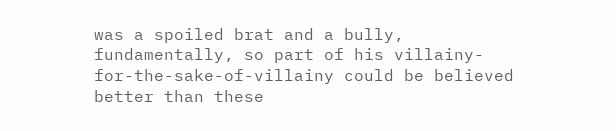was a spoiled brat and a bully, fundamentally, so part of his villainy-for-the-sake-of-villainy could be believed better than these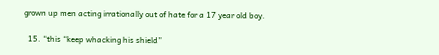grown up men acting irrationally out of hate for a 17 year old boy.

  15. “this “keep whacking his shield”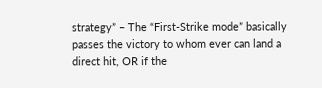strategy” – The “First-Strike mode” basically passes the victory to whom ever can land a direct hit, OR if the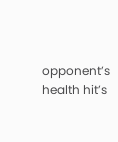opponent’s health hit’s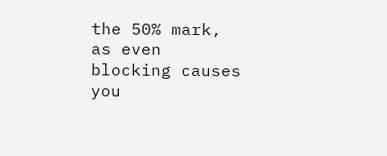the 50% mark, as even blocking causes you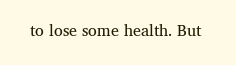to lose some health. But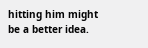hitting him might be a better idea.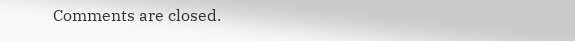Comments are closed.